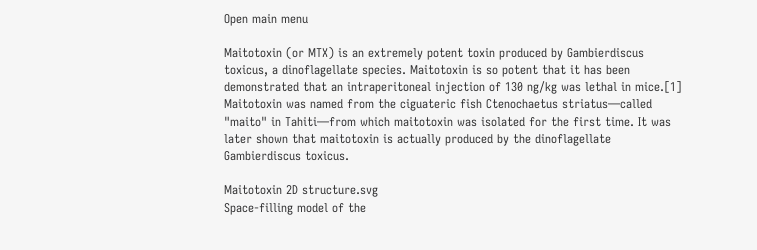Open main menu

Maitotoxin (or MTX) is an extremely potent toxin produced by Gambierdiscus toxicus, a dinoflagellate species. Maitotoxin is so potent that it has been demonstrated that an intraperitoneal injection of 130 ng/kg was lethal in mice.[1] Maitotoxin was named from the ciguateric fish Ctenochaetus striatus—called "maito" in Tahiti—from which maitotoxin was isolated for the first time. It was later shown that maitotoxin is actually produced by the dinoflagellate Gambierdiscus toxicus.

Maitotoxin 2D structure.svg
Space-filling model of the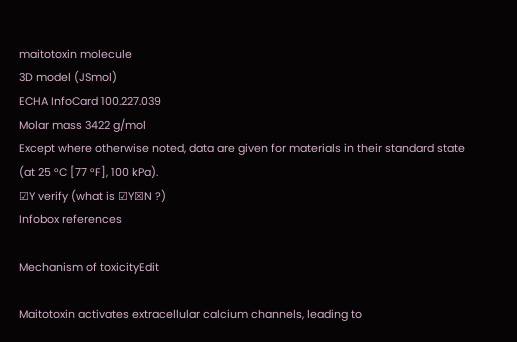maitotoxin molecule
3D model (JSmol)
ECHA InfoCard 100.227.039
Molar mass 3422 g/mol
Except where otherwise noted, data are given for materials in their standard state (at 25 °C [77 °F], 100 kPa).
☑Y verify (what is ☑Y☒N ?)
Infobox references

Mechanism of toxicityEdit

Maitotoxin activates extracellular calcium channels, leading to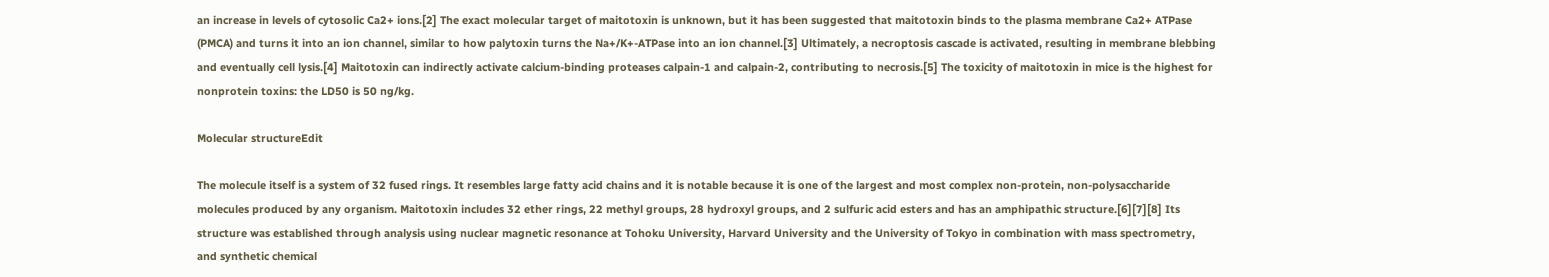an increase in levels of cytosolic Ca2+ ions.[2] The exact molecular target of maitotoxin is unknown, but it has been suggested that maitotoxin binds to the plasma membrane Ca2+ ATPase (PMCA) and turns it into an ion channel, similar to how palytoxin turns the Na+/K+-ATPase into an ion channel.[3] Ultimately, a necroptosis cascade is activated, resulting in membrane blebbing and eventually cell lysis.[4] Maitotoxin can indirectly activate calcium-binding proteases calpain-1 and calpain-2, contributing to necrosis.[5] The toxicity of maitotoxin in mice is the highest for nonprotein toxins: the LD50 is 50 ng/kg.

Molecular structureEdit

The molecule itself is a system of 32 fused rings. It resembles large fatty acid chains and it is notable because it is one of the largest and most complex non-protein, non-polysaccharide molecules produced by any organism. Maitotoxin includes 32 ether rings, 22 methyl groups, 28 hydroxyl groups, and 2 sulfuric acid esters and has an amphipathic structure.[6][7][8] Its structure was established through analysis using nuclear magnetic resonance at Tohoku University, Harvard University and the University of Tokyo in combination with mass spectrometry, and synthetic chemical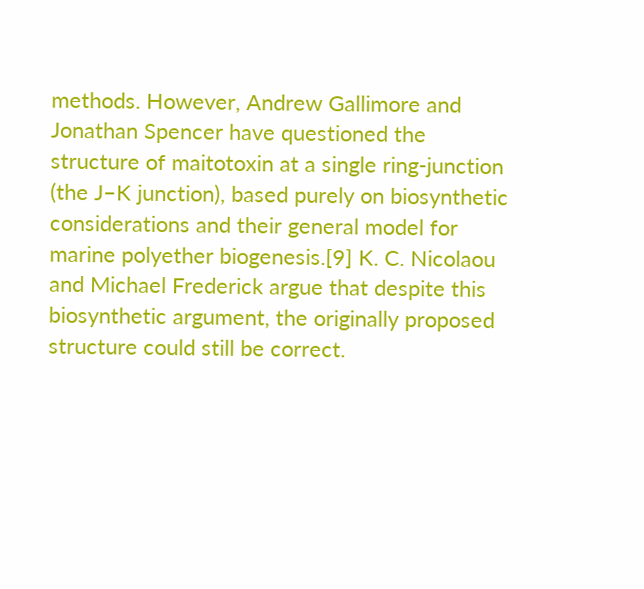methods. However, Andrew Gallimore and Jonathan Spencer have questioned the structure of maitotoxin at a single ring-junction (the J–K junction), based purely on biosynthetic considerations and their general model for marine polyether biogenesis.[9] K. C. Nicolaou and Michael Frederick argue that despite this biosynthetic argument, the originally proposed structure could still be correct.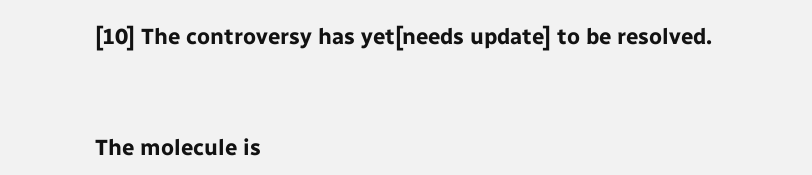[10] The controversy has yet[needs update] to be resolved.


The molecule is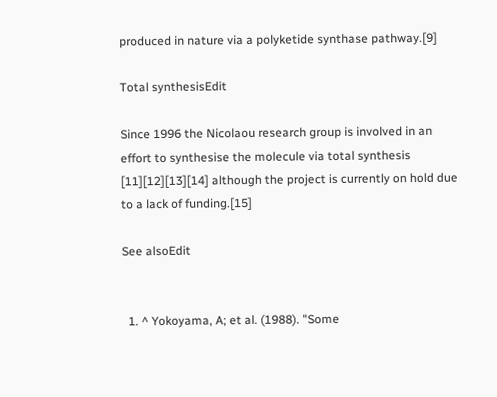produced in nature via a polyketide synthase pathway.[9]

Total synthesisEdit

Since 1996 the Nicolaou research group is involved in an effort to synthesise the molecule via total synthesis [11][12][13][14] although the project is currently on hold due to a lack of funding.[15]

See alsoEdit


  1. ^ Yokoyama, A; et al. (1988). "Some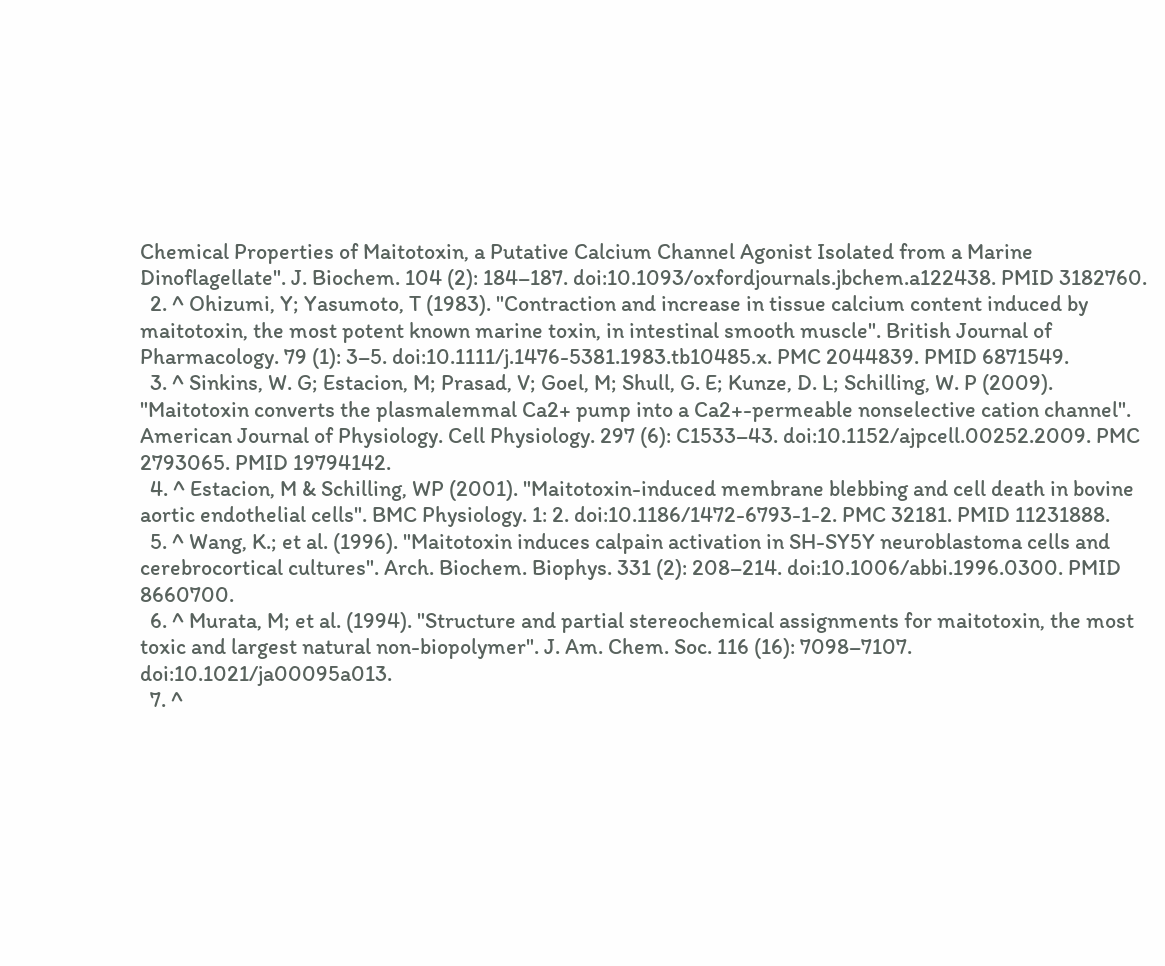Chemical Properties of Maitotoxin, a Putative Calcium Channel Agonist Isolated from a Marine Dinoflagellate". J. Biochem. 104 (2): 184–187. doi:10.1093/oxfordjournals.jbchem.a122438. PMID 3182760.
  2. ^ Ohizumi, Y; Yasumoto, T (1983). "Contraction and increase in tissue calcium content induced by maitotoxin, the most potent known marine toxin, in intestinal smooth muscle". British Journal of Pharmacology. 79 (1): 3–5. doi:10.1111/j.1476-5381.1983.tb10485.x. PMC 2044839. PMID 6871549.
  3. ^ Sinkins, W. G; Estacion, M; Prasad, V; Goel, M; Shull, G. E; Kunze, D. L; Schilling, W. P (2009). "Maitotoxin converts the plasmalemmal Ca2+ pump into a Ca2+-permeable nonselective cation channel". American Journal of Physiology. Cell Physiology. 297 (6): C1533–43. doi:10.1152/ajpcell.00252.2009. PMC 2793065. PMID 19794142.
  4. ^ Estacion, M & Schilling, WP (2001). "Maitotoxin-induced membrane blebbing and cell death in bovine aortic endothelial cells". BMC Physiology. 1: 2. doi:10.1186/1472-6793-1-2. PMC 32181. PMID 11231888.
  5. ^ Wang, K.; et al. (1996). "Maitotoxin induces calpain activation in SH-SY5Y neuroblastoma cells and cerebrocortical cultures". Arch. Biochem. Biophys. 331 (2): 208–214. doi:10.1006/abbi.1996.0300. PMID 8660700.
  6. ^ Murata, M; et al. (1994). "Structure and partial stereochemical assignments for maitotoxin, the most toxic and largest natural non-biopolymer". J. Am. Chem. Soc. 116 (16): 7098–7107. doi:10.1021/ja00095a013.
  7. ^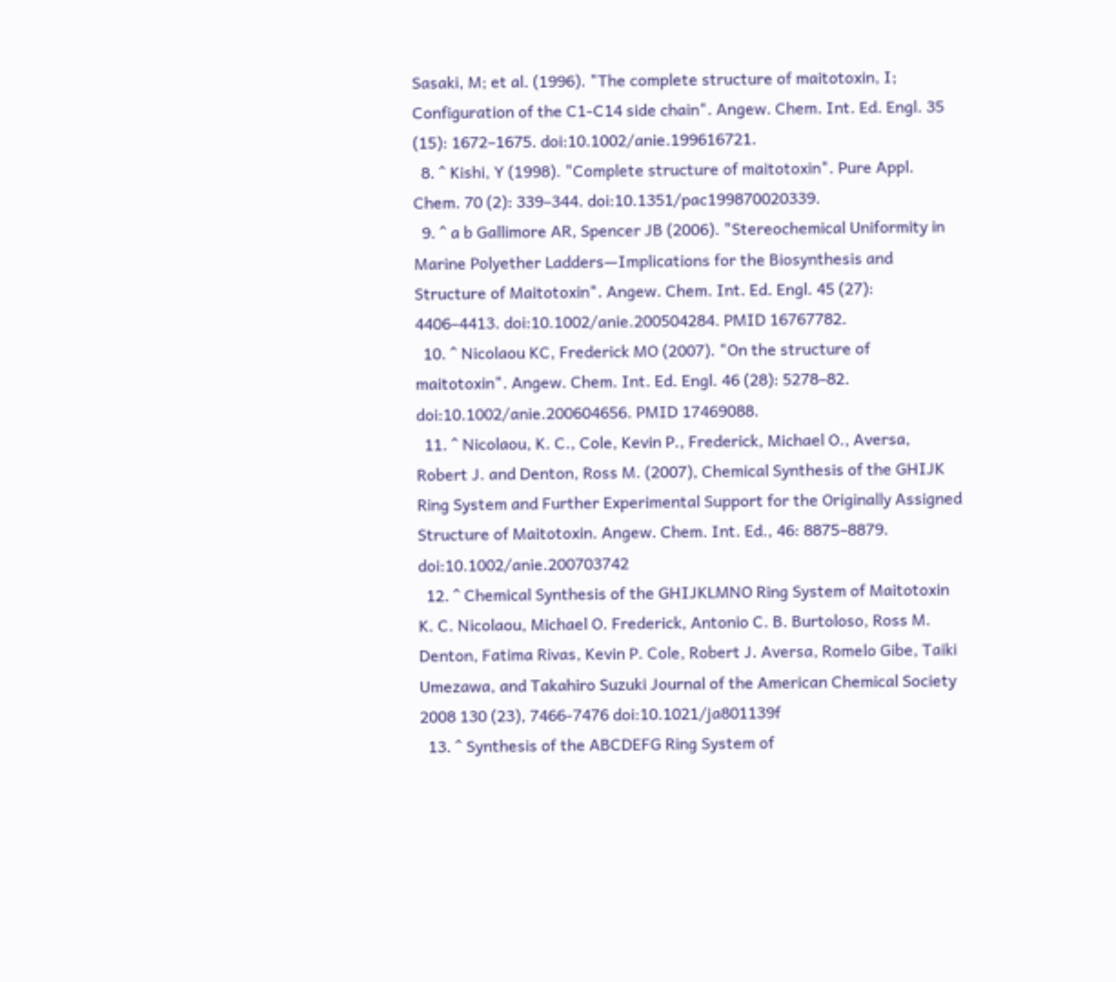Sasaki, M; et al. (1996). "The complete structure of maitotoxin, I; Configuration of the C1-C14 side chain". Angew. Chem. Int. Ed. Engl. 35 (15): 1672–1675. doi:10.1002/anie.199616721.
  8. ^ Kishi, Y (1998). "Complete structure of maitotoxin". Pure Appl. Chem. 70 (2): 339–344. doi:10.1351/pac199870020339.
  9. ^ a b Gallimore AR, Spencer JB (2006). "Stereochemical Uniformity in Marine Polyether Ladders—Implications for the Biosynthesis and Structure of Maitotoxin". Angew. Chem. Int. Ed. Engl. 45 (27): 4406–4413. doi:10.1002/anie.200504284. PMID 16767782.
  10. ^ Nicolaou KC, Frederick MO (2007). "On the structure of maitotoxin". Angew. Chem. Int. Ed. Engl. 46 (28): 5278–82. doi:10.1002/anie.200604656. PMID 17469088.
  11. ^ Nicolaou, K. C., Cole, Kevin P., Frederick, Michael O., Aversa, Robert J. and Denton, Ross M. (2007), Chemical Synthesis of the GHIJK Ring System and Further Experimental Support for the Originally Assigned Structure of Maitotoxin. Angew. Chem. Int. Ed., 46: 8875–8879. doi:10.1002/anie.200703742
  12. ^ Chemical Synthesis of the GHIJKLMNO Ring System of Maitotoxin K. C. Nicolaou, Michael O. Frederick, Antonio C. B. Burtoloso, Ross M. Denton, Fatima Rivas, Kevin P. Cole, Robert J. Aversa, Romelo Gibe, Taiki Umezawa, and Takahiro Suzuki Journal of the American Chemical Society 2008 130 (23), 7466-7476 doi:10.1021/ja801139f
  13. ^ Synthesis of the ABCDEFG Ring System of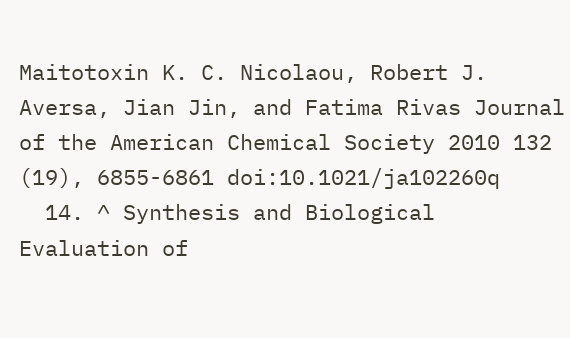Maitotoxin K. C. Nicolaou, Robert J. Aversa, Jian Jin, and Fatima Rivas Journal of the American Chemical Society 2010 132 (19), 6855-6861 doi:10.1021/ja102260q
  14. ^ Synthesis and Biological Evaluation of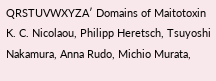QRSTUVWXYZA′ Domains of Maitotoxin K. C. Nicolaou, Philipp Heretsch, Tsuyoshi Nakamura, Anna Rudo, Michio Murata,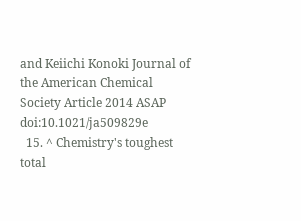and Keiichi Konoki Journal of the American Chemical Society Article 2014 ASAP doi:10.1021/ja509829e
  15. ^ Chemistry's toughest total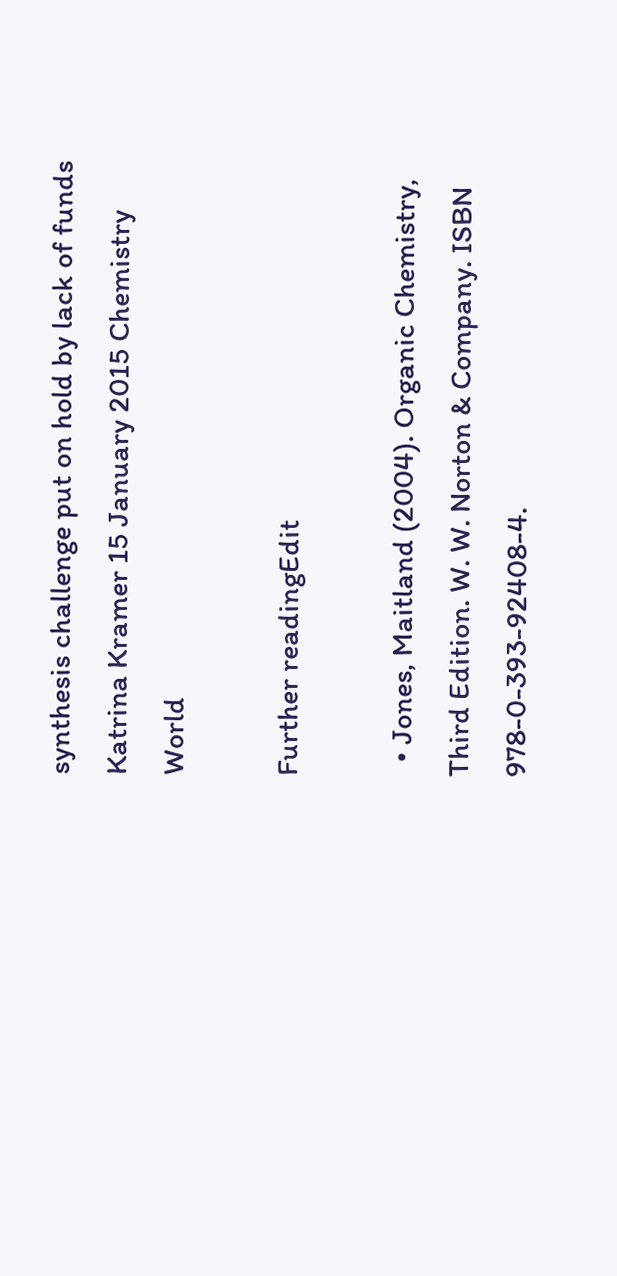synthesis challenge put on hold by lack of funds Katrina Kramer 15 January 2015 Chemistry World

Further readingEdit

  • Jones, Maitland (2004). Organic Chemistry, Third Edition. W. W. Norton & Company. ISBN 978-0-393-92408-4.